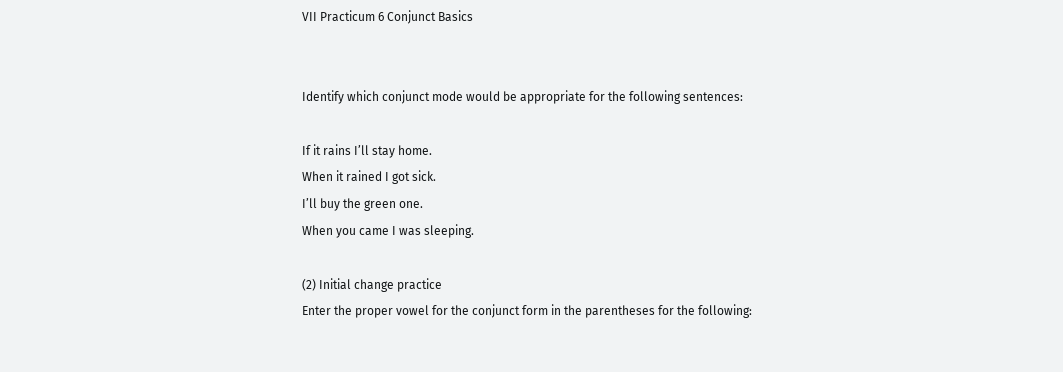VII Practicum 6 Conjunct Basics


Identify which conjunct mode would be appropriate for the following sentences:

If it rains I’ll stay home.
When it rained I got sick.
I’ll buy the green one.
When you came I was sleeping.

(2) Initial change practice
Enter the proper vowel for the conjunct form in the parentheses for the following: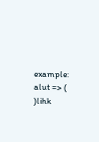example: alut => ( )lihk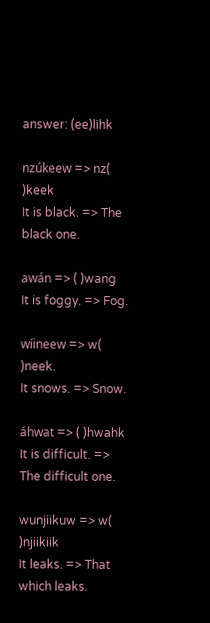answer: (ee)lihk

nzúkeew => nz( )keek
It is black. => The black one.

awán => ( )wang
It is foggy. => Fog.

wíineew => w( )neek.
It snows. => Snow.

áhwat => ( )hwahk
It is difficult. => The difficult one.

wunjiikuw => w( )njiikiik
It leaks. => That which leaks.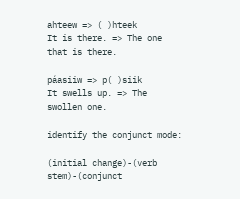ahteew => ( )hteek
It is there. => The one that is there.

páasiiw => p( )siik
It swells up. => The swollen one.

identify the conjunct mode:

(initial change)-(verb stem)-(conjunct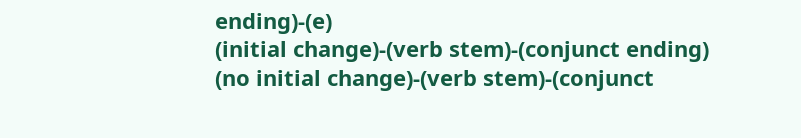ending)-(e)
(initial change)-(verb stem)-(conjunct ending)
(no initial change)-(verb stem)-(conjunct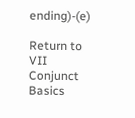ending)-(e)

Return to VII Conjunct Basics